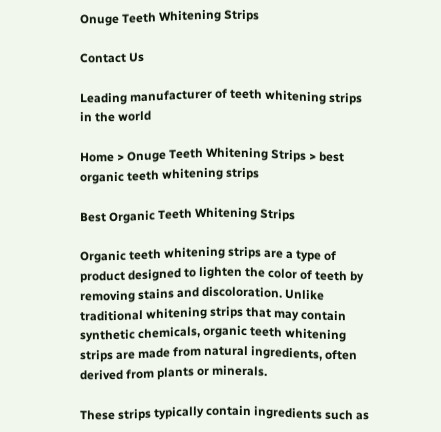Onuge Teeth Whitening Strips

Contact Us

Leading manufacturer of teeth whitening strips in the world

Home > Onuge Teeth Whitening Strips > best organic teeth whitening strips

Best Organic Teeth Whitening Strips

Organic teeth whitening strips are a type of product designed to lighten the color of teeth by removing stains and discoloration. Unlike traditional whitening strips that may contain synthetic chemicals, organic teeth whitening strips are made from natural ingredients, often derived from plants or minerals.

These strips typically contain ingredients such as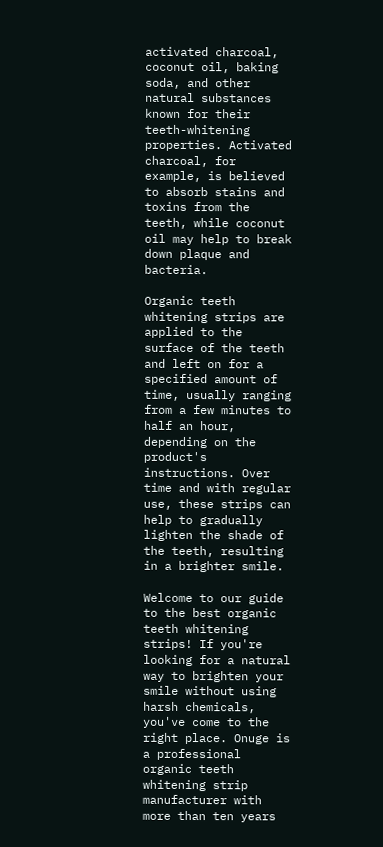activated charcoal, coconut oil, baking soda, and other natural substances known for their teeth-whitening properties. Activated charcoal, for example, is believed to absorb stains and toxins from the teeth, while coconut oil may help to break down plaque and bacteria.

Organic teeth whitening strips are applied to the surface of the teeth and left on for a specified amount of time, usually ranging from a few minutes to half an hour, depending on the product's instructions. Over time and with regular use, these strips can help to gradually lighten the shade of the teeth, resulting in a brighter smile.

Welcome to our guide to the best organic teeth whitening strips! If you're looking for a natural way to brighten your smile without using harsh chemicals, you've come to the right place. Onuge is a professional organic teeth whitening strip manufacturer with more than ten years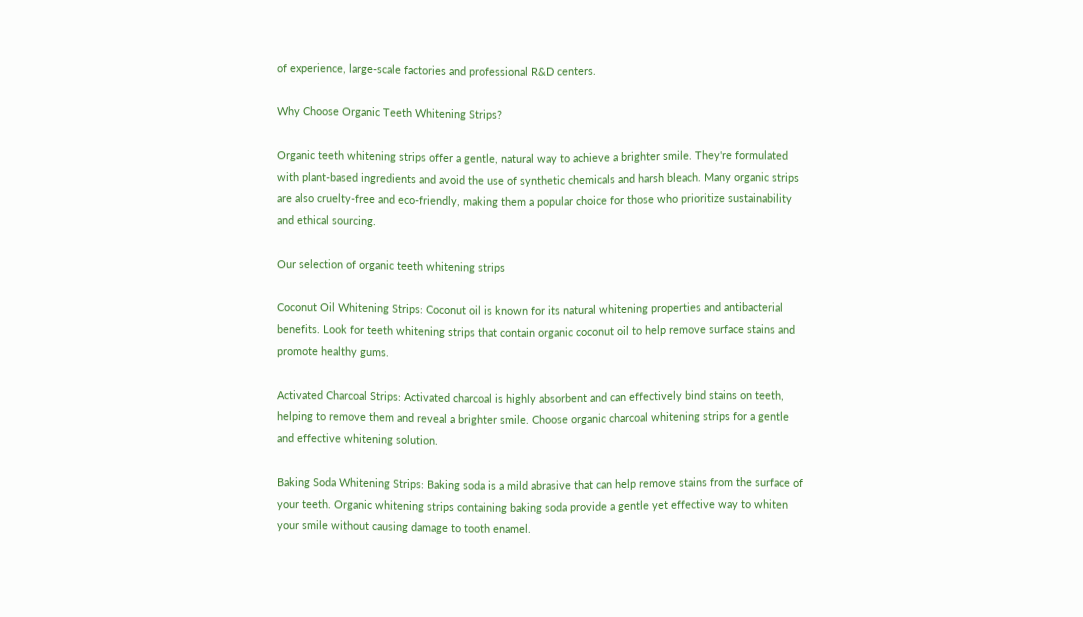of experience, large-scale factories and professional R&D centers.

Why Choose Organic Teeth Whitening Strips?

Organic teeth whitening strips offer a gentle, natural way to achieve a brighter smile. They're formulated with plant-based ingredients and avoid the use of synthetic chemicals and harsh bleach. Many organic strips are also cruelty-free and eco-friendly, making them a popular choice for those who prioritize sustainability and ethical sourcing.

Our selection of organic teeth whitening strips

Coconut Oil Whitening Strips: Coconut oil is known for its natural whitening properties and antibacterial benefits. Look for teeth whitening strips that contain organic coconut oil to help remove surface stains and promote healthy gums.

Activated Charcoal Strips: Activated charcoal is highly absorbent and can effectively bind stains on teeth, helping to remove them and reveal a brighter smile. Choose organic charcoal whitening strips for a gentle and effective whitening solution.

Baking Soda Whitening Strips: Baking soda is a mild abrasive that can help remove stains from the surface of your teeth. Organic whitening strips containing baking soda provide a gentle yet effective way to whiten your smile without causing damage to tooth enamel.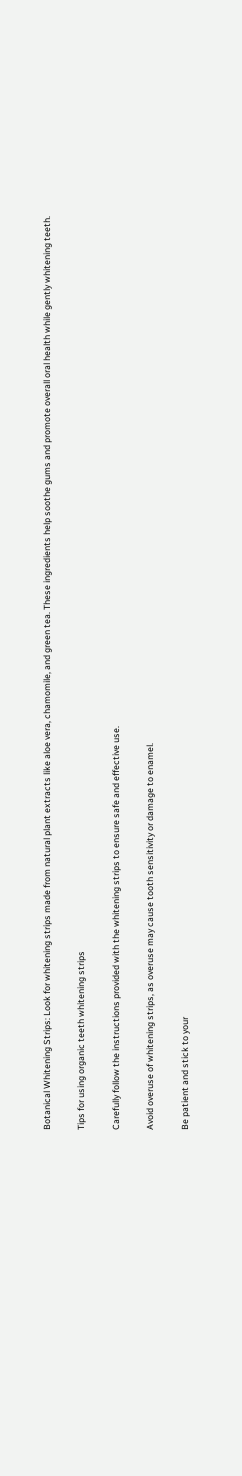Botanical Whitening Strips: Look for whitening strips made from natural plant extracts like aloe vera, chamomile, and green tea. These ingredients help soothe gums and promote overall oral health while gently whitening teeth.

Tips for using organic teeth whitening strips

Carefully follow the instructions provided with the whitening strips to ensure safe and effective use.

Avoid overuse of whitening strips, as overuse may cause tooth sensitivity or damage to enamel.

Be patient and stick to your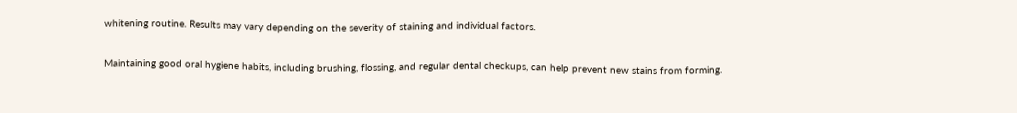whitening routine. Results may vary depending on the severity of staining and individual factors.

Maintaining good oral hygiene habits, including brushing, flossing, and regular dental checkups, can help prevent new stains from forming.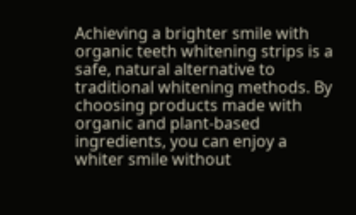Achieving a brighter smile with organic teeth whitening strips is a safe, natural alternative to traditional whitening methods. By choosing products made with organic and plant-based ingredients, you can enjoy a whiter smile without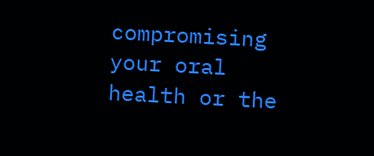compromising your oral health or the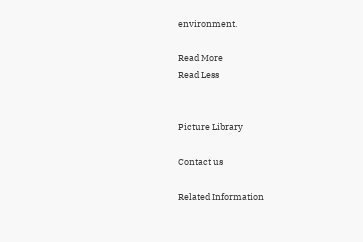environment.

Read More
Read Less


Picture Library

Contact us

Related Information